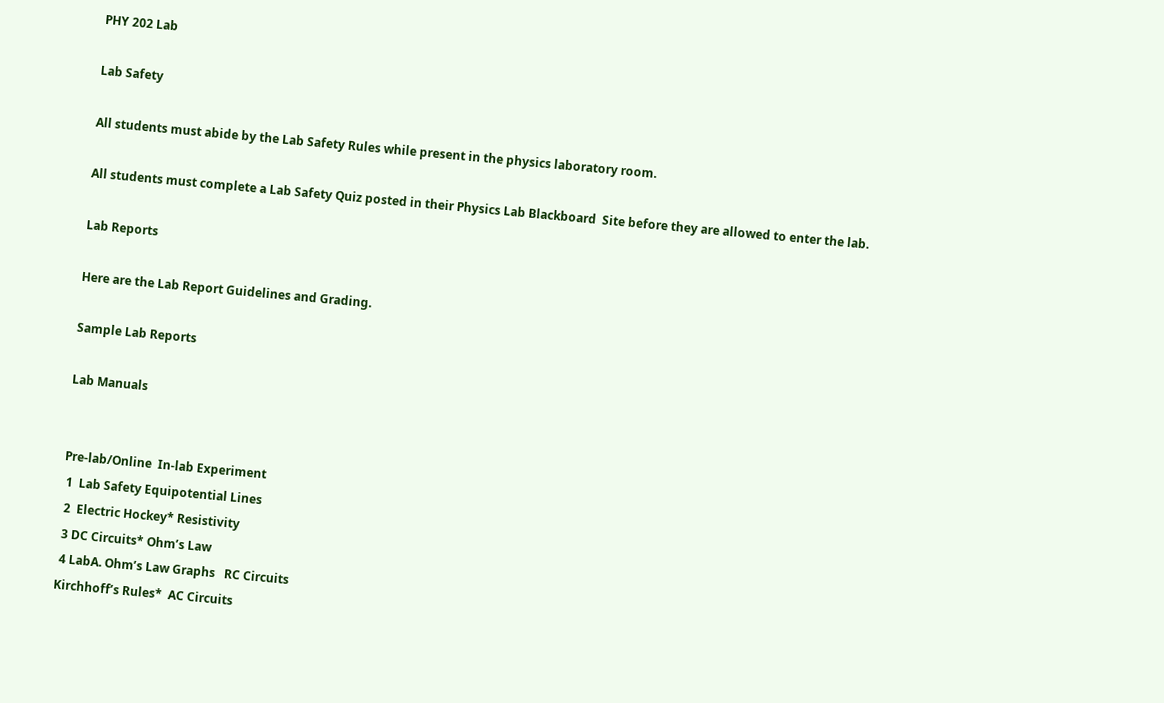PHY 202 Lab

Lab Safety

All students must abide by the Lab Safety Rules while present in the physics laboratory room.

All students must complete a Lab Safety Quiz posted in their Physics Lab Blackboard  Site before they are allowed to enter the lab.

Lab Reports

Here are the Lab Report Guidelines and Grading.

Sample Lab Reports

Lab Manuals


Pre-lab/Online  In-lab Experiment
 1  Lab Safety Equipotential Lines
 2  Electric Hockey* Resistivity
 3 DC Circuits* Ohm’s Law
 4 LabA. Ohm’s Law Graphs   RC Circuits
Kirchhoff’s Rules*  AC Circuits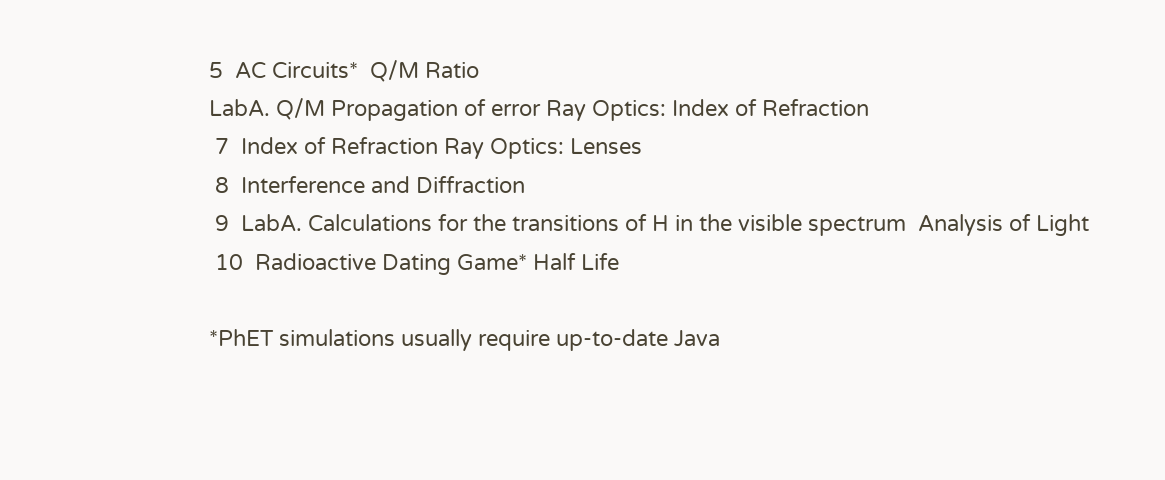5  AC Circuits*  Q/M Ratio
LabA. Q/M Propagation of error Ray Optics: Index of Refraction
 7  Index of Refraction Ray Optics: Lenses
 8  Interference and Diffraction
 9  LabA. Calculations for the transitions of H in the visible spectrum  Analysis of Light
 10  Radioactive Dating Game* Half Life

*PhET simulations usually require up-to-date Java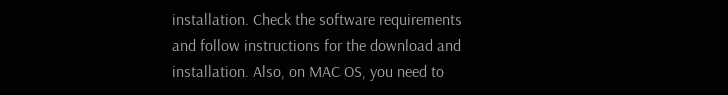installation. Check the software requirements and follow instructions for the download and installation. Also, on MAC OS, you need to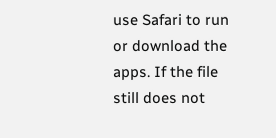use Safari to run or download the apps. If the file still does not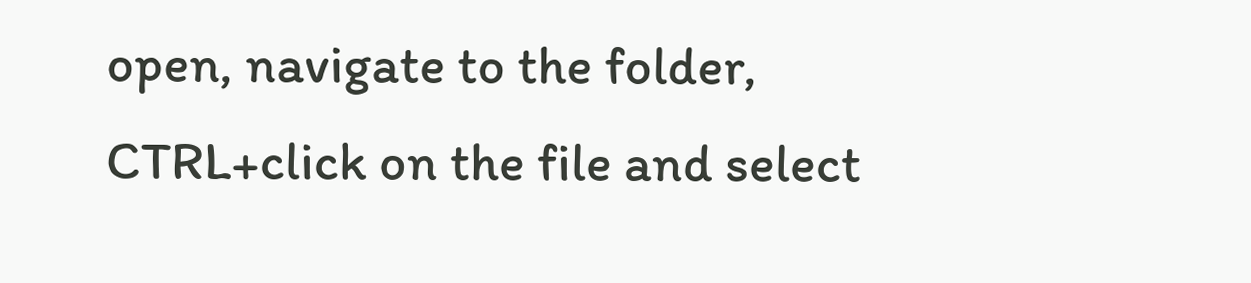open, navigate to the folder, CTRL+click on the file and select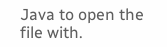Java to open the file with.